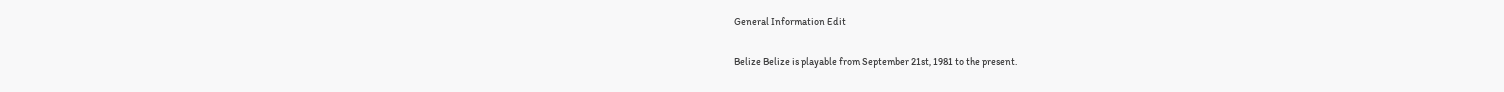General Information Edit

Belize Belize is playable from September 21st, 1981 to the present.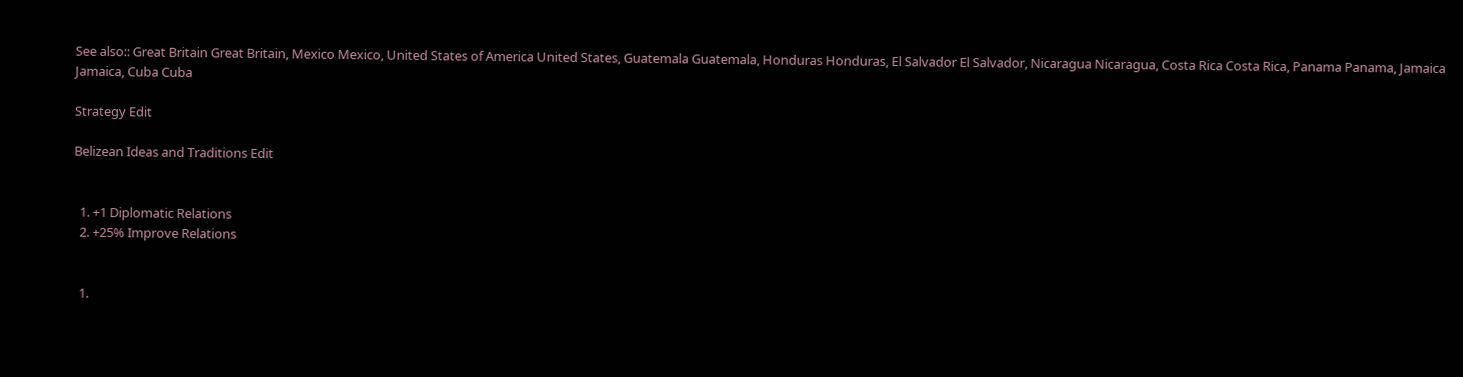See also:: Great Britain Great Britain, Mexico Mexico, United States of America United States, Guatemala Guatemala, Honduras Honduras, El Salvador El Salvador, Nicaragua Nicaragua, Costa Rica Costa Rica, Panama Panama, Jamaica Jamaica, Cuba Cuba

Strategy Edit

Belizean Ideas and Traditions Edit


  1. +1 Diplomatic Relations
  2. +25% Improve Relations


  1.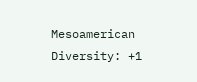Mesoamerican Diversity: +1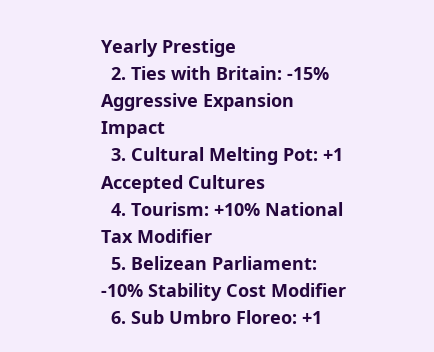Yearly Prestige
  2. Ties with Britain: -15% Aggressive Expansion Impact
  3. Cultural Melting Pot: +1 Accepted Cultures
  4. Tourism: +10% National Tax Modifier
  5. Belizean Parliament: -10% Stability Cost Modifier
  6. Sub Umbro Floreo: +1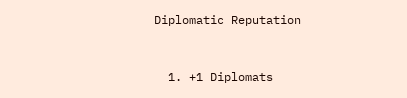Diplomatic Reputation


  1. +1 Diplomats